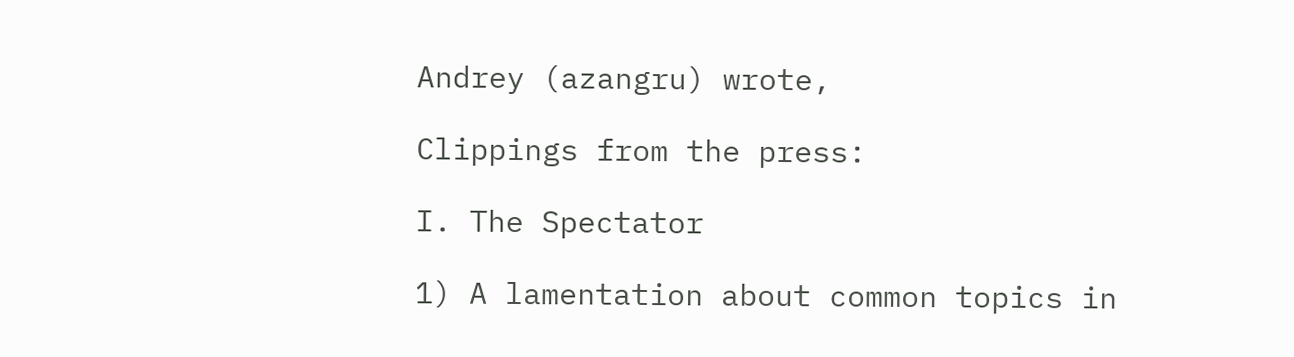Andrey (azangru) wrote,

Clippings from the press:

I. The Spectator

1) A lamentation about common topics in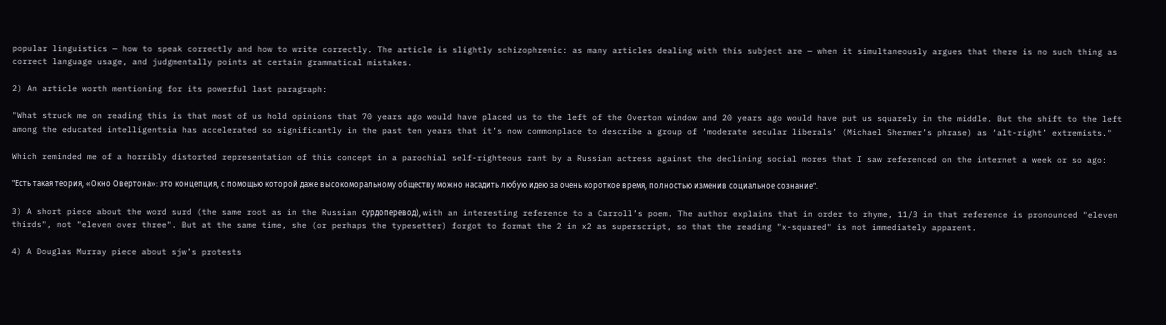popular linguistics — how to speak correctly and how to write correctly. The article is slightly schizophrenic: as many articles dealing with this subject are — when it simultaneously argues that there is no such thing as correct language usage, and judgmentally points at certain grammatical mistakes.

2) An article worth mentioning for its powerful last paragraph:

"What struck me on reading this is that most of us hold opinions that 70 years ago would have placed us to the left of the Overton window and 20 years ago would have put us squarely in the middle. But the shift to the left among the educated intelligentsia has accelerated so significantly in the past ten years that it’s now commonplace to describe a group of ‘moderate secular liberals’ (Michael Shermer’s phrase) as ‘alt-right’ extremists."

Which reminded me of a horribly distorted representation of this concept in a parochial self-righteous rant by a Russian actress against the declining social mores that I saw referenced on the internet a week or so ago:

"Есть такая теория, «Окно Овертона»: это концепция, с помощью которой даже высокоморальному обществу можно насадить любую идею за очень короткое время, полностью изменив социальное сознание".

3) A short piece about the word surd (the same root as in the Russian сурдоперевод), with an interesting reference to a Carroll’s poem. The author explains that in order to rhyme, 11/3 in that reference is pronounced "eleven thirds", not "eleven over three". But at the same time, she (or perhaps the typesetter) forgot to format the 2 in x2 as superscript, so that the reading "x-squared" is not immediately apparent.

4) A Douglas Murray piece about sjw’s protests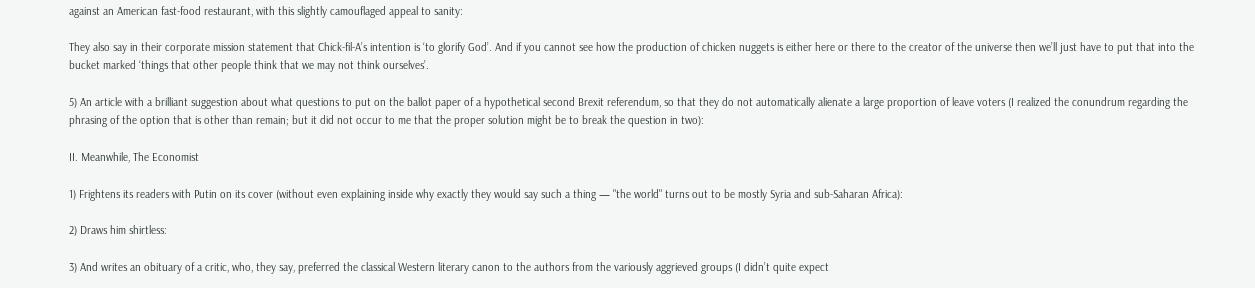against an American fast-food restaurant, with this slightly camouflaged appeal to sanity:

They also say in their corporate mission statement that Chick-fil-A’s intention is ‘to glorify God’. And if you cannot see how the production of chicken nuggets is either here or there to the creator of the universe then we’ll just have to put that into the bucket marked ‘things that other people think that we may not think ourselves’.

5) An article with a brilliant suggestion about what questions to put on the ballot paper of a hypothetical second Brexit referendum, so that they do not automatically alienate a large proportion of leave voters (I realized the conundrum regarding the phrasing of the option that is other than remain; but it did not occur to me that the proper solution might be to break the question in two):

II. Meanwhile, The Economist

1) Frightens its readers with Putin on its cover (without even explaining inside why exactly they would say such a thing — "the world" turns out to be mostly Syria and sub-Saharan Africa):

2) Draws him shirtless:

3) And writes an obituary of a critic, who, they say, preferred the classical Western literary canon to the authors from the variously aggrieved groups (I didn’t quite expect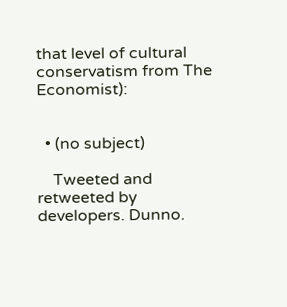that level of cultural conservatism from The Economist):


  • (no subject)

    Tweeted and retweeted by developers. Dunno.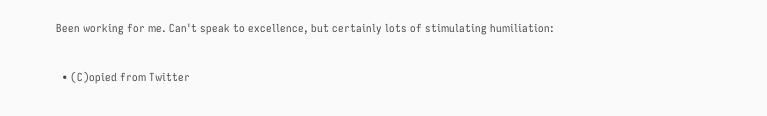Been working for me. Can't speak to excellence, but certainly lots of stimulating humiliation:

  • (C)opied from Twitter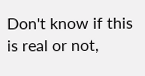Don't know if this is real or not,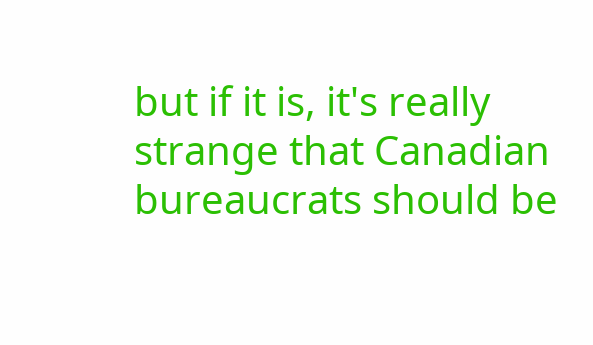but if it is, it's really strange that Canadian bureaucrats should be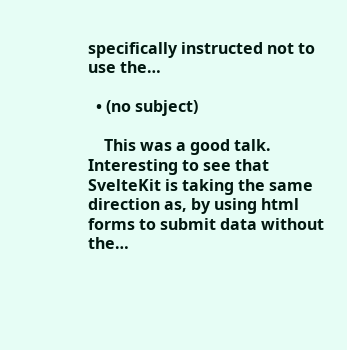specifically instructed not to use the…

  • (no subject)

    This was a good talk. Interesting to see that SvelteKit is taking the same direction as, by using html forms to submit data without the…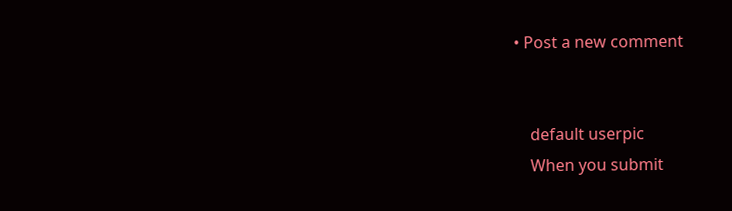• Post a new comment


    default userpic
    When you submit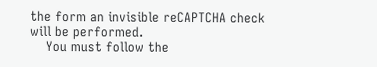the form an invisible reCAPTCHA check will be performed.
    You must follow the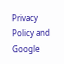Privacy Policy and Google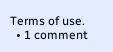Terms of use.
  • 1 comment